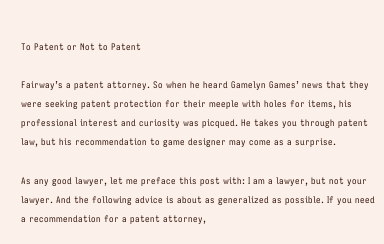To Patent or Not to Patent

Fairway’s a patent attorney. So when he heard Gamelyn Games’ news that they were seeking patent protection for their meeple with holes for items, his professional interest and curiosity was picqued. He takes you through patent law, but his recommendation to game designer may come as a surprise.

As any good lawyer, let me preface this post with: I am a lawyer, but not your lawyer. And the following advice is about as generalized as possible. If you need a recommendation for a patent attorney,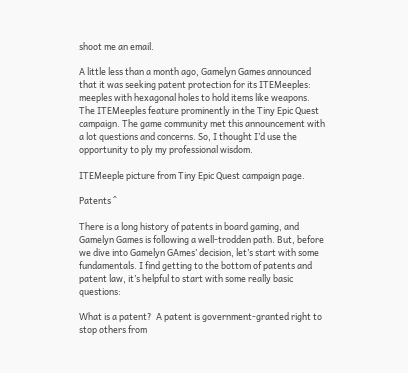shoot me an email.

A little less than a month ago, Gamelyn Games announced that it was seeking patent protection for its ITEMeeples: meeples with hexagonal holes to hold items like weapons. The ITEMeeples feature prominently in the Tiny Epic Quest campaign. The game community met this announcement with a lot questions and concerns. So, I thought I’d use the opportunity to ply my professional wisdom.

ITEMeeple picture from Tiny Epic Quest campaign page.

Patents ^

There is a long history of patents in board gaming, and Gamelyn Games is following a well-trodden path. But, before we dive into Gamelyn GAmes’ decision, let’s start with some fundamentals. I find getting to the bottom of patents and patent law, it’s helpful to start with some really basic questions:

What is a patent?  A patent is government-granted right to stop others from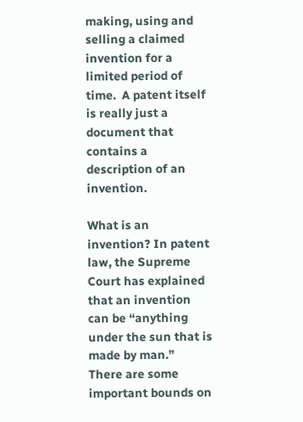making, using and selling a claimed invention for a limited period of time.  A patent itself is really just a document that contains a description of an invention.

What is an invention? In patent law, the Supreme Court has explained that an invention can be “anything under the sun that is made by man.”   There are some important bounds on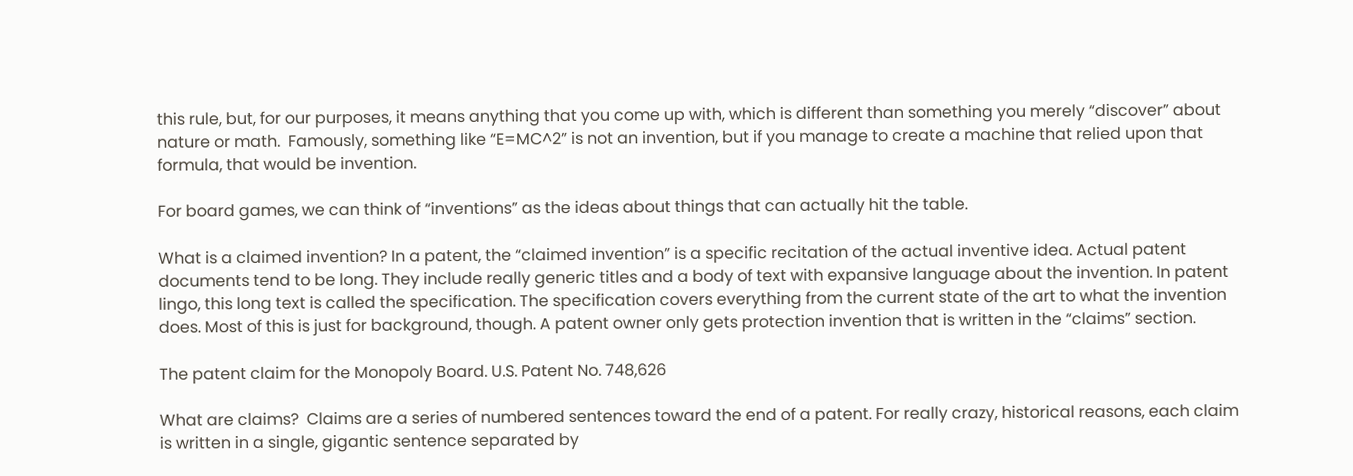this rule, but, for our purposes, it means anything that you come up with, which is different than something you merely “discover” about nature or math.  Famously, something like “E=MC^2” is not an invention, but if you manage to create a machine that relied upon that formula, that would be invention.

For board games, we can think of “inventions” as the ideas about things that can actually hit the table.

What is a claimed invention? In a patent, the “claimed invention” is a specific recitation of the actual inventive idea. Actual patent documents tend to be long. They include really generic titles and a body of text with expansive language about the invention. In patent lingo, this long text is called the specification. The specification covers everything from the current state of the art to what the invention does. Most of this is just for background, though. A patent owner only gets protection invention that is written in the “claims” section.

The patent claim for the Monopoly Board. U.S. Patent No. 748,626

What are claims?  Claims are a series of numbered sentences toward the end of a patent. For really crazy, historical reasons, each claim is written in a single, gigantic sentence separated by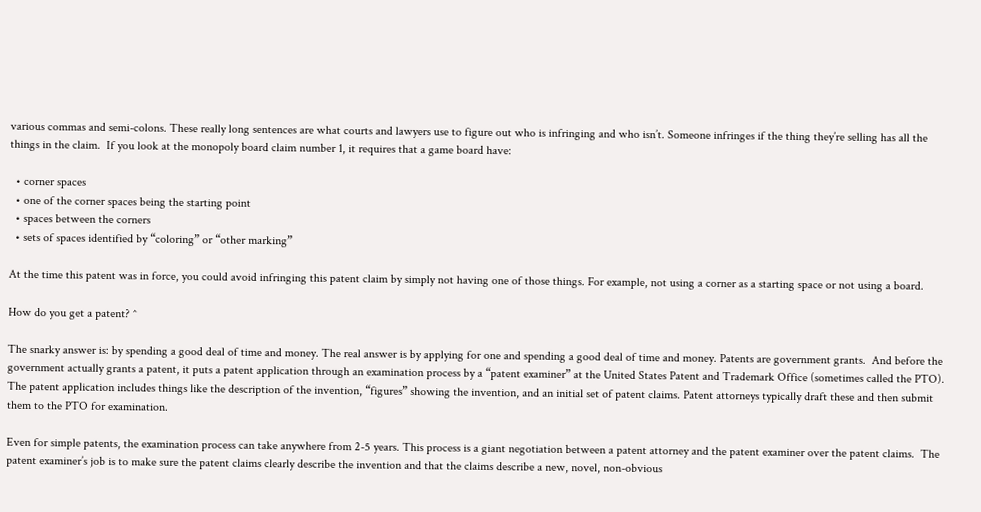various commas and semi-colons. These really long sentences are what courts and lawyers use to figure out who is infringing and who isn’t. Someone infringes if the thing they’re selling has all the things in the claim.  If you look at the monopoly board claim number 1, it requires that a game board have:

  • corner spaces
  • one of the corner spaces being the starting point
  • spaces between the corners
  • sets of spaces identified by “coloring” or “other marking”

At the time this patent was in force, you could avoid infringing this patent claim by simply not having one of those things. For example, not using a corner as a starting space or not using a board.

How do you get a patent? ^

The snarky answer is: by spending a good deal of time and money. The real answer is by applying for one and spending a good deal of time and money. Patents are government grants.  And before the government actually grants a patent, it puts a patent application through an examination process by a “patent examiner” at the United States Patent and Trademark Office (sometimes called the PTO). The patent application includes things like the description of the invention, “figures” showing the invention, and an initial set of patent claims. Patent attorneys typically draft these and then submit them to the PTO for examination.

Even for simple patents, the examination process can take anywhere from 2-5 years. This process is a giant negotiation between a patent attorney and the patent examiner over the patent claims.  The patent examiner’s job is to make sure the patent claims clearly describe the invention and that the claims describe a new, novel, non-obvious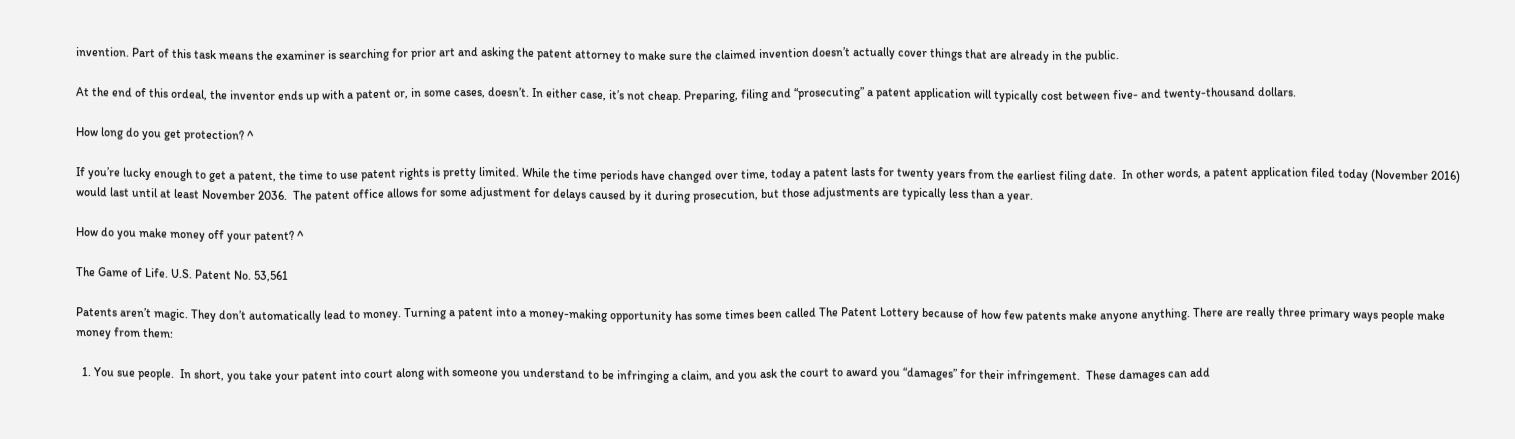invention. Part of this task means the examiner is searching for prior art and asking the patent attorney to make sure the claimed invention doesn’t actually cover things that are already in the public.

At the end of this ordeal, the inventor ends up with a patent or, in some cases, doesn’t. In either case, it’s not cheap. Preparing, filing and “prosecuting” a patent application will typically cost between five- and twenty-thousand dollars.

How long do you get protection? ^

If you’re lucky enough to get a patent, the time to use patent rights is pretty limited. While the time periods have changed over time, today a patent lasts for twenty years from the earliest filing date.  In other words, a patent application filed today (November 2016) would last until at least November 2036.  The patent office allows for some adjustment for delays caused by it during prosecution, but those adjustments are typically less than a year.

How do you make money off your patent? ^

The Game of Life. U.S. Patent No. 53,561

Patents aren’t magic. They don’t automatically lead to money. Turning a patent into a money-making opportunity has some times been called The Patent Lottery because of how few patents make anyone anything. There are really three primary ways people make money from them:

  1. You sue people.  In short, you take your patent into court along with someone you understand to be infringing a claim, and you ask the court to award you “damages” for their infringement.  These damages can add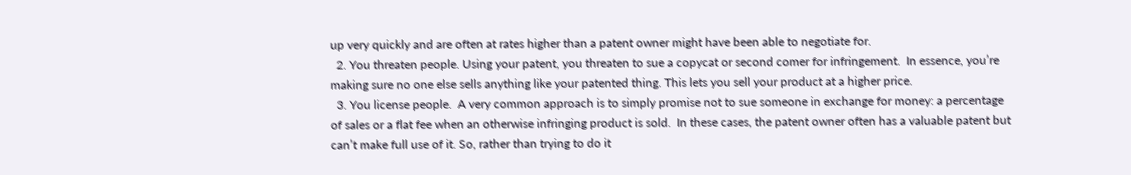up very quickly and are often at rates higher than a patent owner might have been able to negotiate for.
  2. You threaten people. Using your patent, you threaten to sue a copycat or second comer for infringement.  In essence, you’re making sure no one else sells anything like your patented thing. This lets you sell your product at a higher price.
  3. You license people.  A very common approach is to simply promise not to sue someone in exchange for money: a percentage of sales or a flat fee when an otherwise infringing product is sold.  In these cases, the patent owner often has a valuable patent but can’t make full use of it. So, rather than trying to do it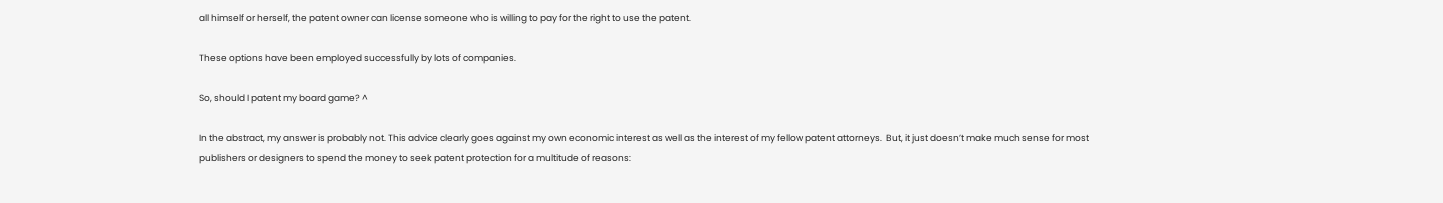all himself or herself, the patent owner can license someone who is willing to pay for the right to use the patent.

These options have been employed successfully by lots of companies.

So, should I patent my board game? ^

In the abstract, my answer is probably not. This advice clearly goes against my own economic interest as well as the interest of my fellow patent attorneys.  But, it just doesn’t make much sense for most publishers or designers to spend the money to seek patent protection for a multitude of reasons: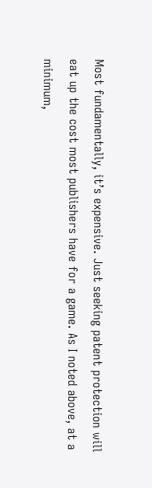Most fundamentally, it’s expensive. Just seeking patent protection will eat up the cost most publishers have for a game. As I noted above, at a minimum,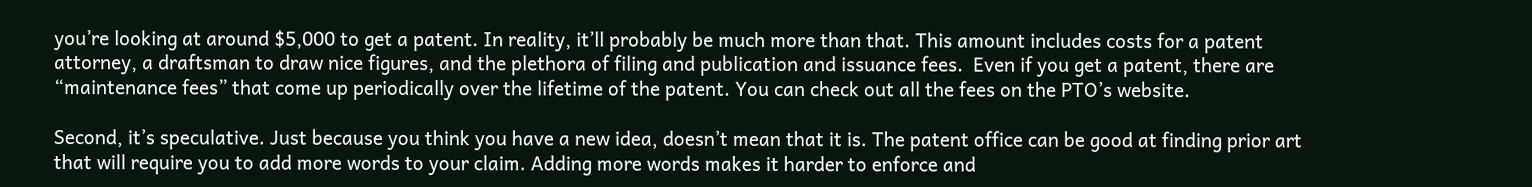you’re looking at around $5,000 to get a patent. In reality, it’ll probably be much more than that. This amount includes costs for a patent attorney, a draftsman to draw nice figures, and the plethora of filing and publication and issuance fees.  Even if you get a patent, there are “maintenance fees” that come up periodically over the lifetime of the patent. You can check out all the fees on the PTO’s website.

Second, it’s speculative. Just because you think you have a new idea, doesn’t mean that it is. The patent office can be good at finding prior art that will require you to add more words to your claim. Adding more words makes it harder to enforce and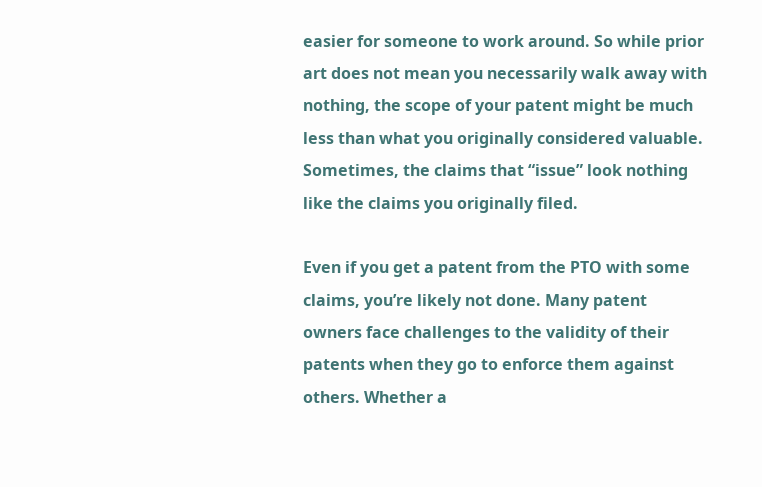easier for someone to work around. So while prior art does not mean you necessarily walk away with nothing, the scope of your patent might be much less than what you originally considered valuable. Sometimes, the claims that “issue” look nothing like the claims you originally filed.

Even if you get a patent from the PTO with some claims, you’re likely not done. Many patent owners face challenges to the validity of their patents when they go to enforce them against others. Whether a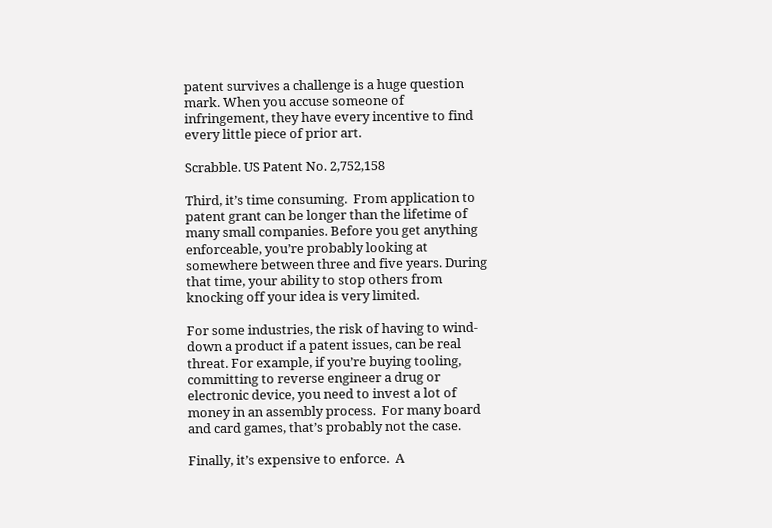patent survives a challenge is a huge question mark. When you accuse someone of infringement, they have every incentive to find every little piece of prior art.

Scrabble. US Patent No. 2,752,158

Third, it’s time consuming.  From application to patent grant can be longer than the lifetime of many small companies. Before you get anything enforceable, you’re probably looking at somewhere between three and five years. During that time, your ability to stop others from knocking off your idea is very limited.

For some industries, the risk of having to wind-down a product if a patent issues, can be real threat. For example, if you’re buying tooling, committing to reverse engineer a drug or electronic device, you need to invest a lot of money in an assembly process.  For many board and card games, that’s probably not the case.

Finally, it’s expensive to enforce.  A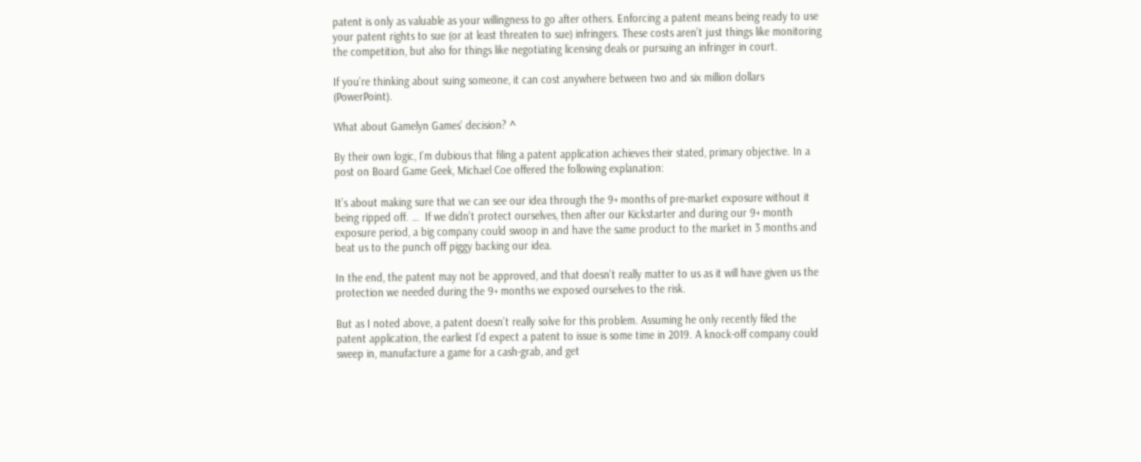patent is only as valuable as your willingness to go after others. Enforcing a patent means being ready to use your patent rights to sue (or at least threaten to sue) infringers. These costs aren’t just things like monitoring the competition, but also for things like negotiating licensing deals or pursuing an infringer in court.

If you’re thinking about suing someone, it can cost anywhere between two and six million dollars (PowerPoint).

What about Gamelyn Games’ decision? ^

By their own logic, I’m dubious that filing a patent application achieves their stated, primary objective. In a post on Board Game Geek, Michael Coe offered the following explanation:

It’s about making sure that we can see our idea through the 9+ months of pre-market exposure without it being ripped off. …  If we didn’t protect ourselves, then after our Kickstarter and during our 9+ month exposure period, a big company could swoop in and have the same product to the market in 3 months and beat us to the punch off piggy backing our idea.

In the end, the patent may not be approved, and that doesn’t really matter to us as it will have given us the protection we needed during the 9+ months we exposed ourselves to the risk.

But as I noted above, a patent doesn’t really solve for this problem. Assuming he only recently filed the patent application, the earliest I’d expect a patent to issue is some time in 2019. A knock-off company could sweep in, manufacture a game for a cash-grab, and get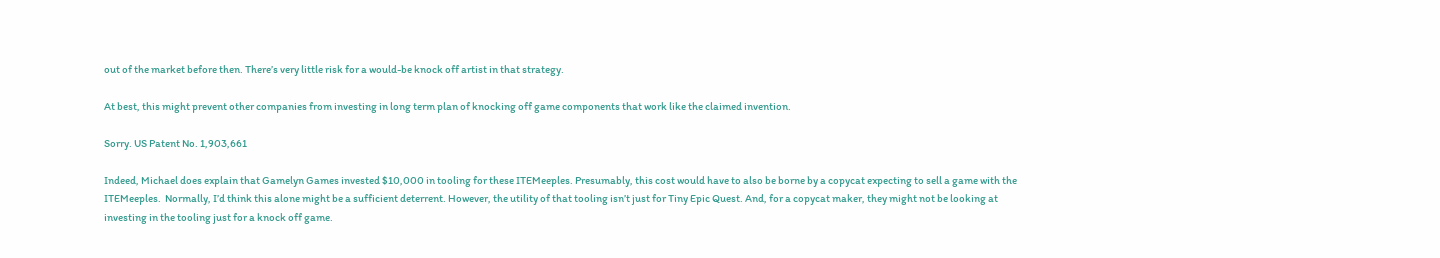out of the market before then. There’s very little risk for a would-be knock off artist in that strategy.

At best, this might prevent other companies from investing in long term plan of knocking off game components that work like the claimed invention.

Sorry. US Patent No. 1,903,661

Indeed, Michael does explain that Gamelyn Games invested $10,000 in tooling for these ITEMeeples. Presumably, this cost would have to also be borne by a copycat expecting to sell a game with the ITEMeeples.  Normally, I’d think this alone might be a sufficient deterrent. However, the utility of that tooling isn’t just for Tiny Epic Quest. And, for a copycat maker, they might not be looking at investing in the tooling just for a knock off game.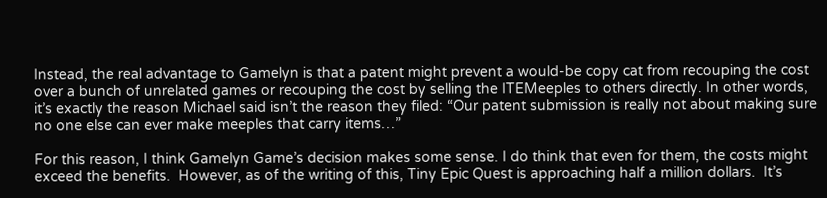Instead, the real advantage to Gamelyn is that a patent might prevent a would-be copy cat from recouping the cost over a bunch of unrelated games or recouping the cost by selling the ITEMeeples to others directly. In other words, it’s exactly the reason Michael said isn’t the reason they filed: “Our patent submission is really not about making sure no one else can ever make meeples that carry items…”

For this reason, I think Gamelyn Game’s decision makes some sense. I do think that even for them, the costs might exceed the benefits.  However, as of the writing of this, Tiny Epic Quest is approaching half a million dollars.  It’s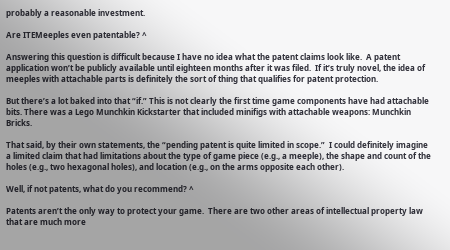probably a reasonable investment.

Are ITEMeeples even patentable? ^

Answering this question is difficult because I have no idea what the patent claims look like.  A patent application won’t be publicly available until eighteen months after it was filed.  If it’s truly novel, the idea of meeples with attachable parts is definitely the sort of thing that qualifies for patent protection.

But there’s a lot baked into that “if.” This is not clearly the first time game components have had attachable bits. There was a Lego Munchkin Kickstarter that included minifigs with attachable weapons: Munchkin Bricks.

That said, by their own statements, the “pending patent is quite limited in scope.”  I could definitely imagine a limited claim that had limitations about the type of game piece (e.g., a meeple), the shape and count of the holes (e.g., two hexagonal holes), and location (e.g., on the arms opposite each other).

Well, if not patents, what do you recommend? ^

Patents aren’t the only way to protect your game.  There are two other areas of intellectual property law that are much more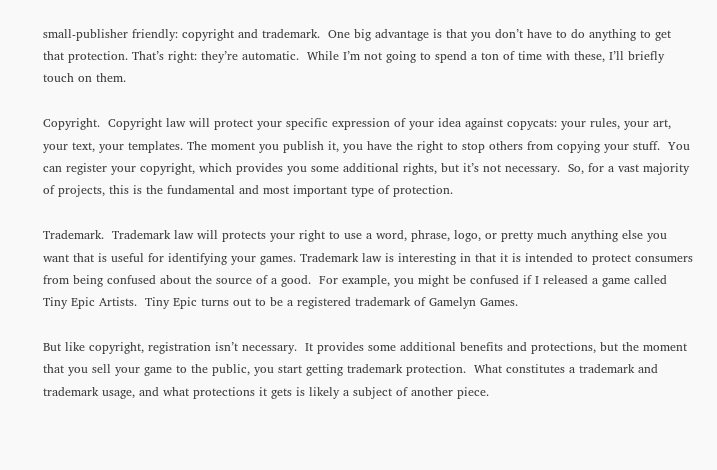small-publisher friendly: copyright and trademark.  One big advantage is that you don’t have to do anything to get that protection. That’s right: they’re automatic.  While I’m not going to spend a ton of time with these, I’ll briefly touch on them.

Copyright.  Copyright law will protect your specific expression of your idea against copycats: your rules, your art, your text, your templates. The moment you publish it, you have the right to stop others from copying your stuff.  You can register your copyright, which provides you some additional rights, but it’s not necessary.  So, for a vast majority of projects, this is the fundamental and most important type of protection.

Trademark.  Trademark law will protects your right to use a word, phrase, logo, or pretty much anything else you want that is useful for identifying your games. Trademark law is interesting in that it is intended to protect consumers from being confused about the source of a good.  For example, you might be confused if I released a game called Tiny Epic Artists.  Tiny Epic turns out to be a registered trademark of Gamelyn Games.

But like copyright, registration isn’t necessary.  It provides some additional benefits and protections, but the moment that you sell your game to the public, you start getting trademark protection.  What constitutes a trademark and trademark usage, and what protections it gets is likely a subject of another piece.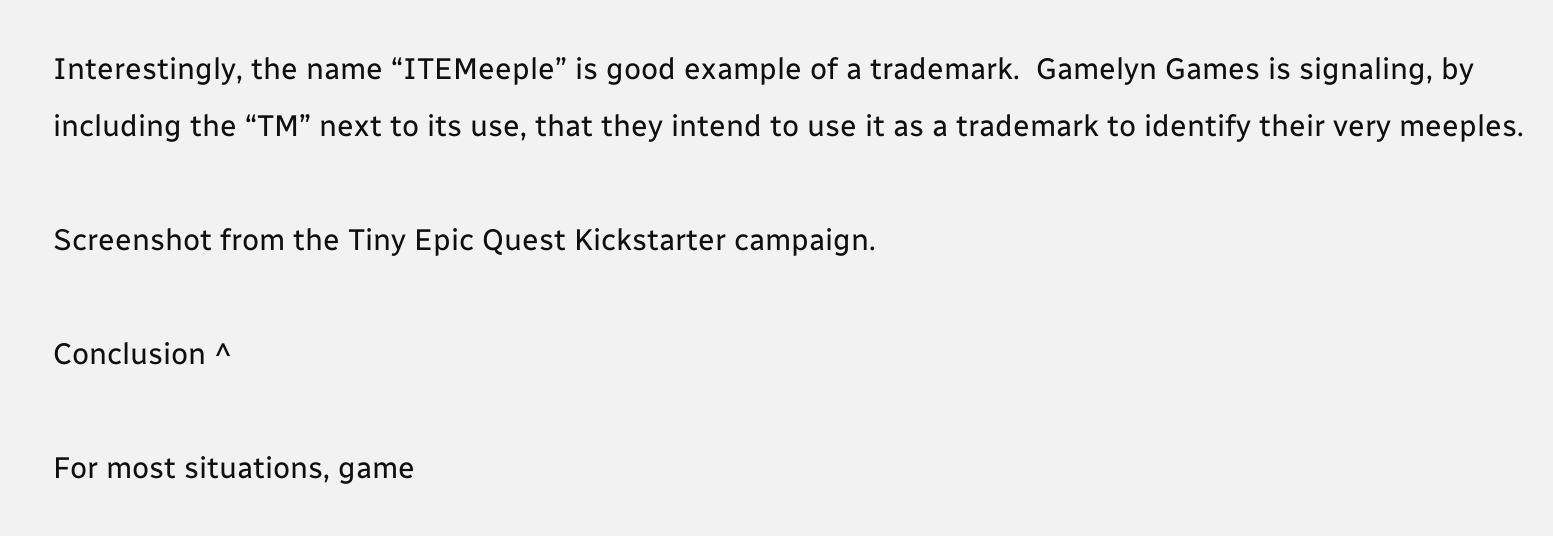Interestingly, the name “ITEMeeple” is good example of a trademark.  Gamelyn Games is signaling, by including the “TM” next to its use, that they intend to use it as a trademark to identify their very meeples.

Screenshot from the Tiny Epic Quest Kickstarter campaign.

Conclusion ^

For most situations, game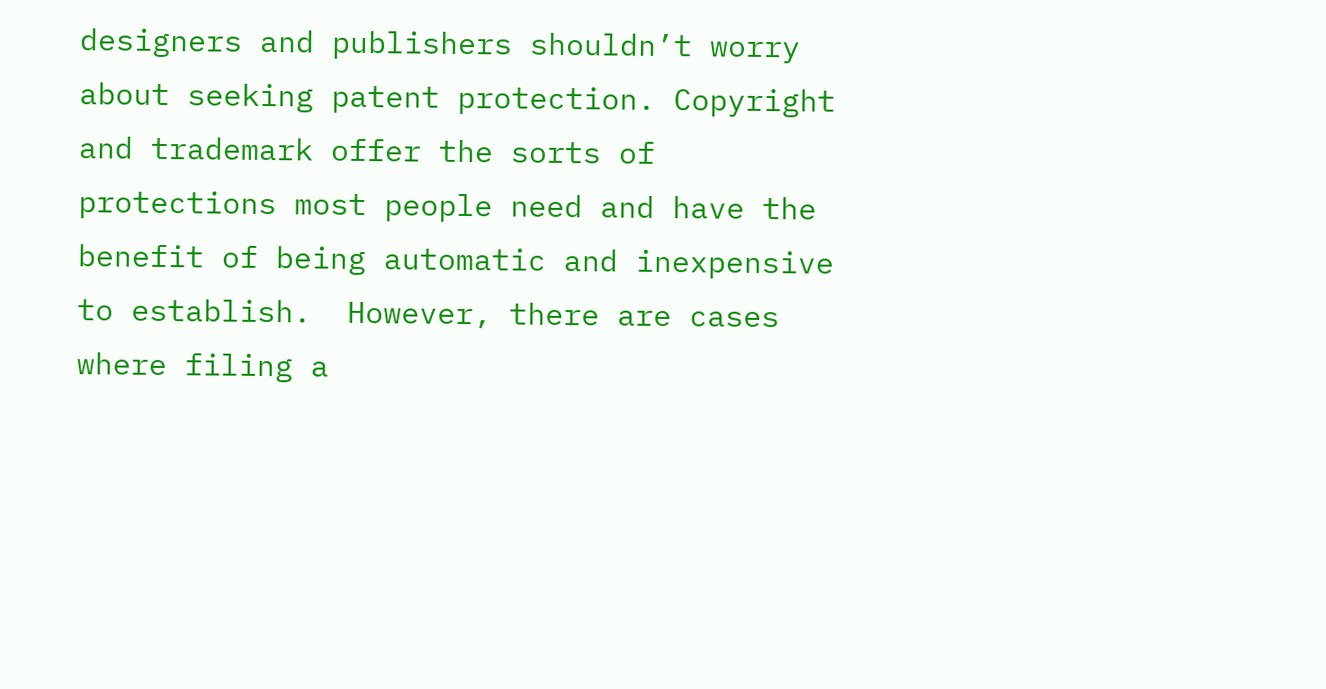designers and publishers shouldn’t worry about seeking patent protection. Copyright and trademark offer the sorts of protections most people need and have the benefit of being automatic and inexpensive to establish.  However, there are cases where filing a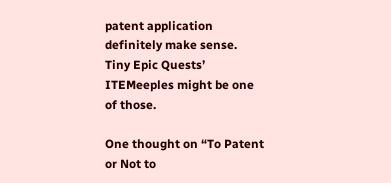patent application definitely make sense.  Tiny Epic Quests’ ITEMeeples might be one of those.

One thought on “To Patent or Not to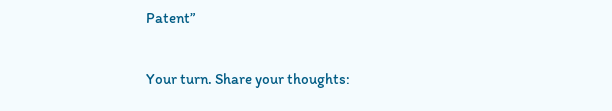Patent”

Your turn. Share your thoughts: